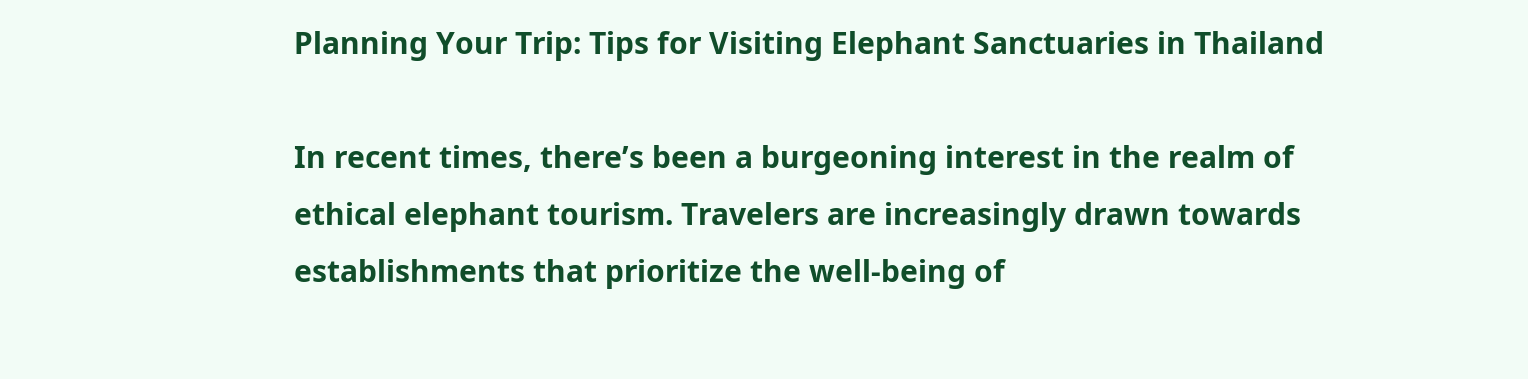Planning Your Trip: Tips for Visiting Elephant Sanctuaries in Thailand

In recent times, there’s been a burgeoning interest in the realm of ethical elephant tourism. Travelers are increasingly drawn towards establishments that prioritize the well-being of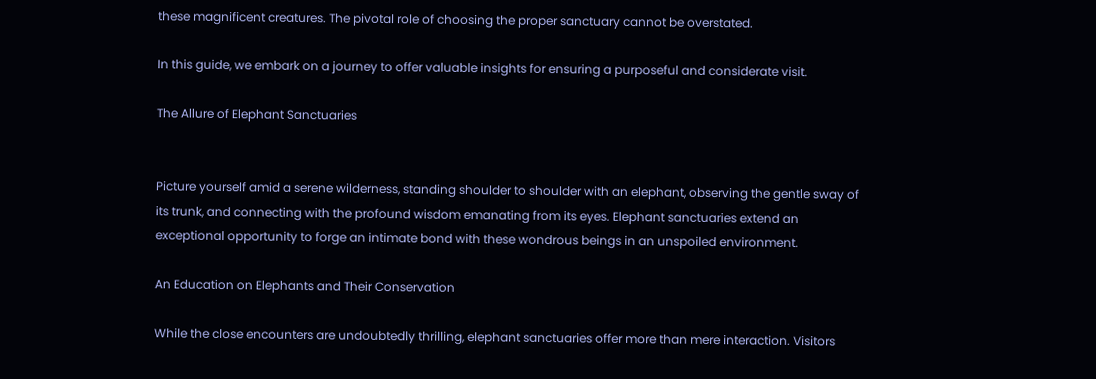these magnificent creatures. The pivotal role of choosing the proper sanctuary cannot be overstated.

In this guide, we embark on a journey to offer valuable insights for ensuring a purposeful and considerate visit.

The Allure of Elephant Sanctuaries


Picture yourself amid a serene wilderness, standing shoulder to shoulder with an elephant, observing the gentle sway of its trunk, and connecting with the profound wisdom emanating from its eyes. Elephant sanctuaries extend an exceptional opportunity to forge an intimate bond with these wondrous beings in an unspoiled environment.

An Education on Elephants and Their Conservation

While the close encounters are undoubtedly thrilling, elephant sanctuaries offer more than mere interaction. Visitors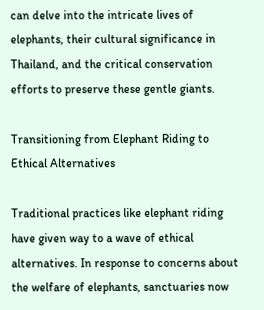can delve into the intricate lives of elephants, their cultural significance in Thailand, and the critical conservation efforts to preserve these gentle giants.

Transitioning from Elephant Riding to Ethical Alternatives

Traditional practices like elephant riding have given way to a wave of ethical alternatives. In response to concerns about the welfare of elephants, sanctuaries now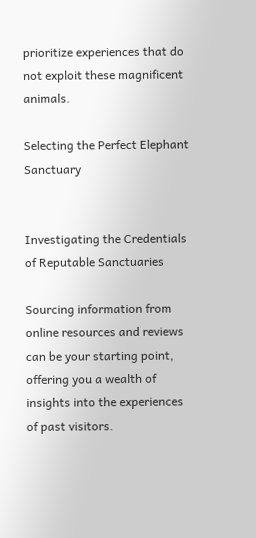prioritize experiences that do not exploit these magnificent animals.

Selecting the Perfect Elephant Sanctuary


Investigating the Credentials of Reputable Sanctuaries

Sourcing information from online resources and reviews can be your starting point, offering you a wealth of insights into the experiences of past visitors.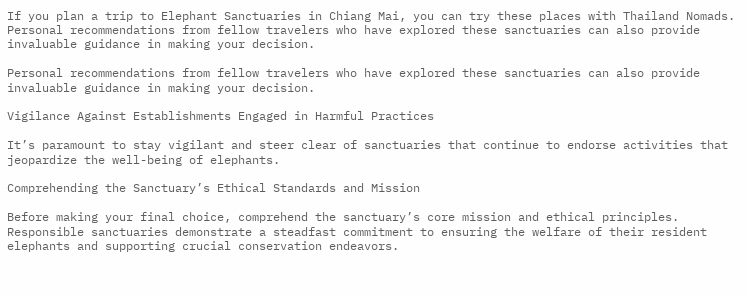If you plan a trip to Elephant Sanctuaries in Chiang Mai, you can try these places with Thailand Nomads. Personal recommendations from fellow travelers who have explored these sanctuaries can also provide invaluable guidance in making your decision.

Personal recommendations from fellow travelers who have explored these sanctuaries can also provide invaluable guidance in making your decision.

Vigilance Against Establishments Engaged in Harmful Practices

It’s paramount to stay vigilant and steer clear of sanctuaries that continue to endorse activities that jeopardize the well-being of elephants.

Comprehending the Sanctuary’s Ethical Standards and Mission

Before making your final choice, comprehend the sanctuary’s core mission and ethical principles. Responsible sanctuaries demonstrate a steadfast commitment to ensuring the welfare of their resident elephants and supporting crucial conservation endeavors.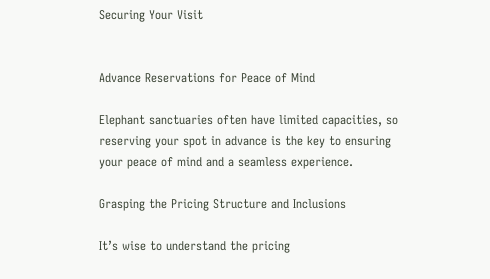Securing Your Visit


Advance Reservations for Peace of Mind

Elephant sanctuaries often have limited capacities, so reserving your spot in advance is the key to ensuring your peace of mind and a seamless experience.

Grasping the Pricing Structure and Inclusions

It’s wise to understand the pricing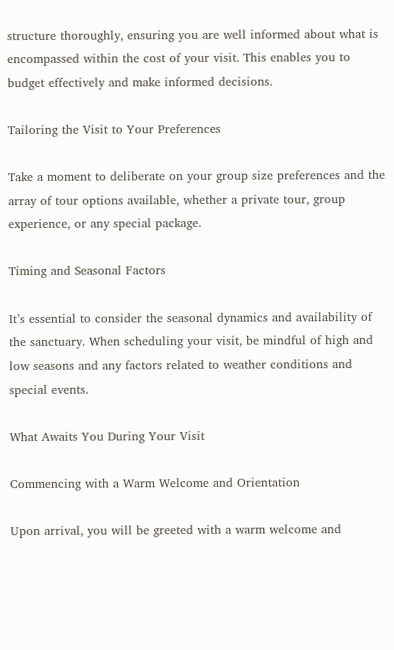structure thoroughly, ensuring you are well informed about what is encompassed within the cost of your visit. This enables you to budget effectively and make informed decisions.

Tailoring the Visit to Your Preferences

Take a moment to deliberate on your group size preferences and the array of tour options available, whether a private tour, group experience, or any special package.

Timing and Seasonal Factors

It’s essential to consider the seasonal dynamics and availability of the sanctuary. When scheduling your visit, be mindful of high and low seasons and any factors related to weather conditions and special events.

What Awaits You During Your Visit

Commencing with a Warm Welcome and Orientation

Upon arrival, you will be greeted with a warm welcome and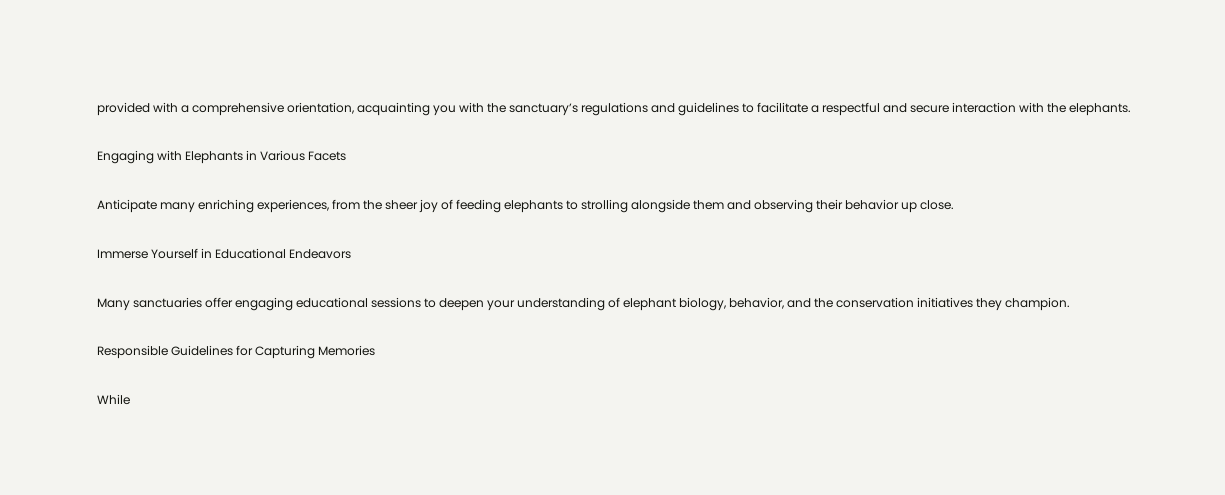provided with a comprehensive orientation, acquainting you with the sanctuary’s regulations and guidelines to facilitate a respectful and secure interaction with the elephants.

Engaging with Elephants in Various Facets

Anticipate many enriching experiences, from the sheer joy of feeding elephants to strolling alongside them and observing their behavior up close.

Immerse Yourself in Educational Endeavors

Many sanctuaries offer engaging educational sessions to deepen your understanding of elephant biology, behavior, and the conservation initiatives they champion.

Responsible Guidelines for Capturing Memories

While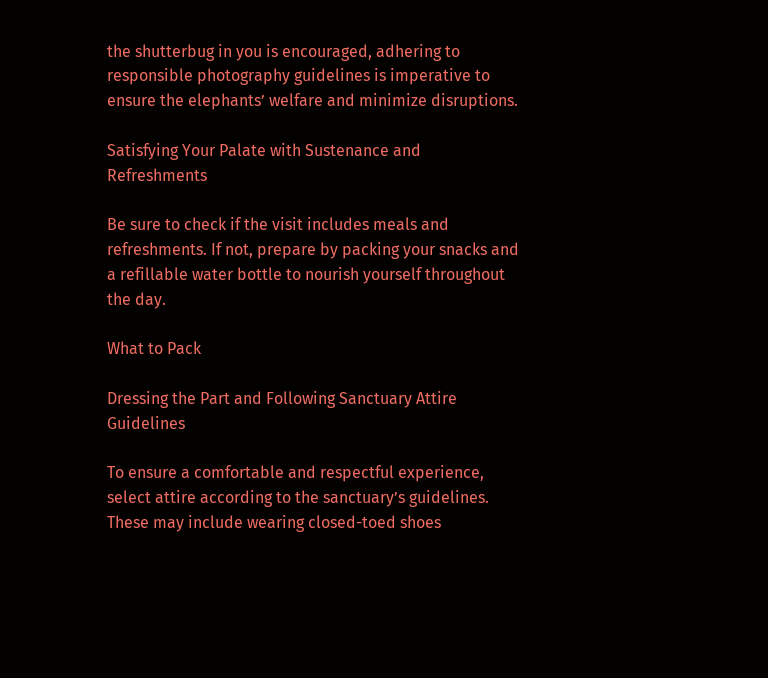the shutterbug in you is encouraged, adhering to responsible photography guidelines is imperative to ensure the elephants’ welfare and minimize disruptions.

Satisfying Your Palate with Sustenance and Refreshments

Be sure to check if the visit includes meals and refreshments. If not, prepare by packing your snacks and a refillable water bottle to nourish yourself throughout the day.

What to Pack

Dressing the Part and Following Sanctuary Attire Guidelines

To ensure a comfortable and respectful experience, select attire according to the sanctuary’s guidelines. These may include wearing closed-toed shoes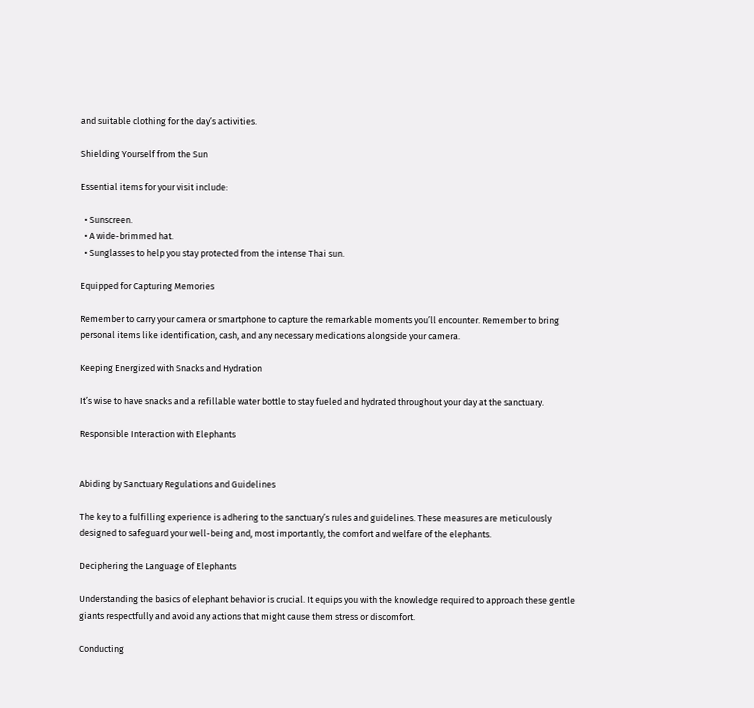and suitable clothing for the day’s activities.

Shielding Yourself from the Sun

Essential items for your visit include:

  • Sunscreen.
  • A wide-brimmed hat.
  • Sunglasses to help you stay protected from the intense Thai sun.

Equipped for Capturing Memories

Remember to carry your camera or smartphone to capture the remarkable moments you’ll encounter. Remember to bring personal items like identification, cash, and any necessary medications alongside your camera.

Keeping Energized with Snacks and Hydration

It’s wise to have snacks and a refillable water bottle to stay fueled and hydrated throughout your day at the sanctuary.

Responsible Interaction with Elephants


Abiding by Sanctuary Regulations and Guidelines

The key to a fulfilling experience is adhering to the sanctuary’s rules and guidelines. These measures are meticulously designed to safeguard your well-being and, most importantly, the comfort and welfare of the elephants.

Deciphering the Language of Elephants

Understanding the basics of elephant behavior is crucial. It equips you with the knowledge required to approach these gentle giants respectfully and avoid any actions that might cause them stress or discomfort.

Conducting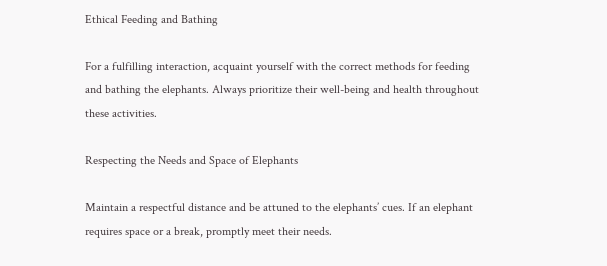Ethical Feeding and Bathing

For a fulfilling interaction, acquaint yourself with the correct methods for feeding and bathing the elephants. Always prioritize their well-being and health throughout these activities.

Respecting the Needs and Space of Elephants

Maintain a respectful distance and be attuned to the elephants’ cues. If an elephant requires space or a break, promptly meet their needs.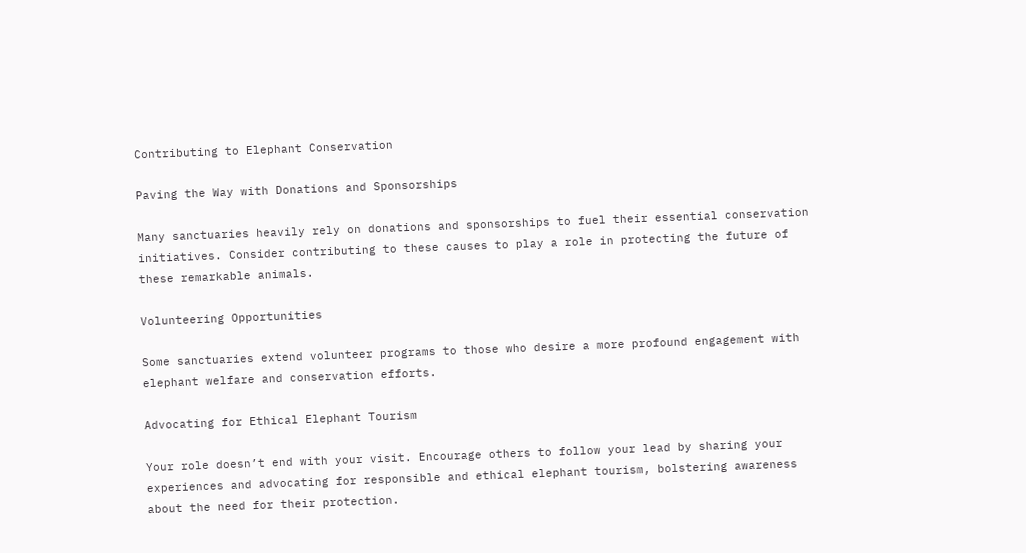Contributing to Elephant Conservation

Paving the Way with Donations and Sponsorships

Many sanctuaries heavily rely on donations and sponsorships to fuel their essential conservation initiatives. Consider contributing to these causes to play a role in protecting the future of these remarkable animals.

Volunteering Opportunities

Some sanctuaries extend volunteer programs to those who desire a more profound engagement with elephant welfare and conservation efforts.

Advocating for Ethical Elephant Tourism

Your role doesn’t end with your visit. Encourage others to follow your lead by sharing your experiences and advocating for responsible and ethical elephant tourism, bolstering awareness about the need for their protection.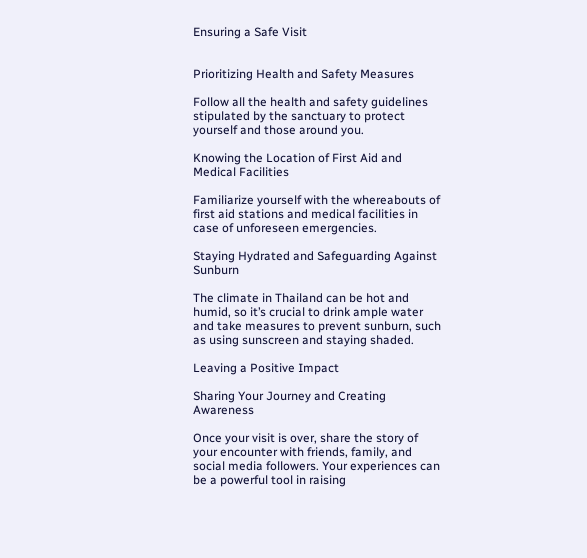Ensuring a Safe Visit


Prioritizing Health and Safety Measures

Follow all the health and safety guidelines stipulated by the sanctuary to protect yourself and those around you.

Knowing the Location of First Aid and Medical Facilities

Familiarize yourself with the whereabouts of first aid stations and medical facilities in case of unforeseen emergencies.

Staying Hydrated and Safeguarding Against Sunburn

The climate in Thailand can be hot and humid, so it’s crucial to drink ample water and take measures to prevent sunburn, such as using sunscreen and staying shaded.

Leaving a Positive Impact

Sharing Your Journey and Creating Awareness

Once your visit is over, share the story of your encounter with friends, family, and social media followers. Your experiences can be a powerful tool in raising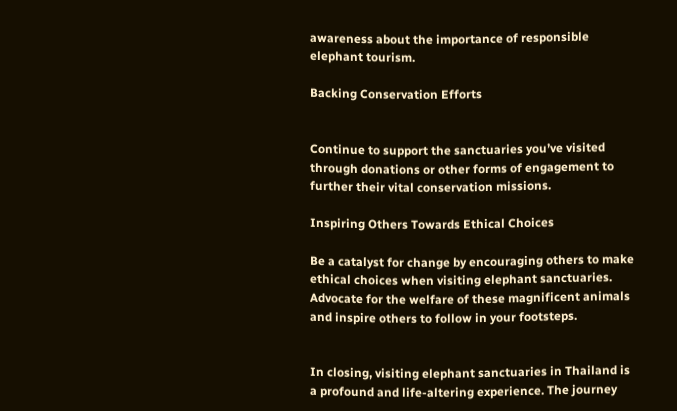awareness about the importance of responsible elephant tourism.

Backing Conservation Efforts


Continue to support the sanctuaries you’ve visited through donations or other forms of engagement to further their vital conservation missions.

Inspiring Others Towards Ethical Choices

Be a catalyst for change by encouraging others to make ethical choices when visiting elephant sanctuaries. Advocate for the welfare of these magnificent animals and inspire others to follow in your footsteps.


In closing, visiting elephant sanctuaries in Thailand is a profound and life-altering experience. The journey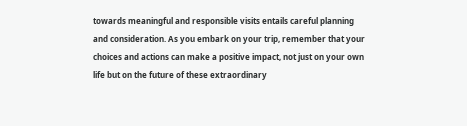towards meaningful and responsible visits entails careful planning and consideration. As you embark on your trip, remember that your choices and actions can make a positive impact, not just on your own life but on the future of these extraordinary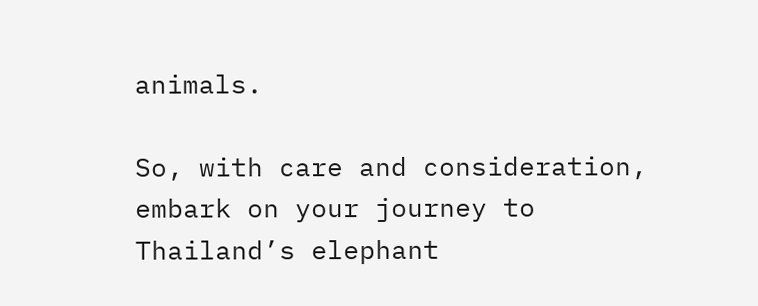animals.

So, with care and consideration, embark on your journey to Thailand’s elephant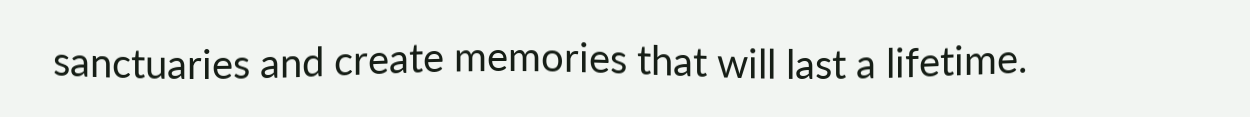sanctuaries and create memories that will last a lifetime.